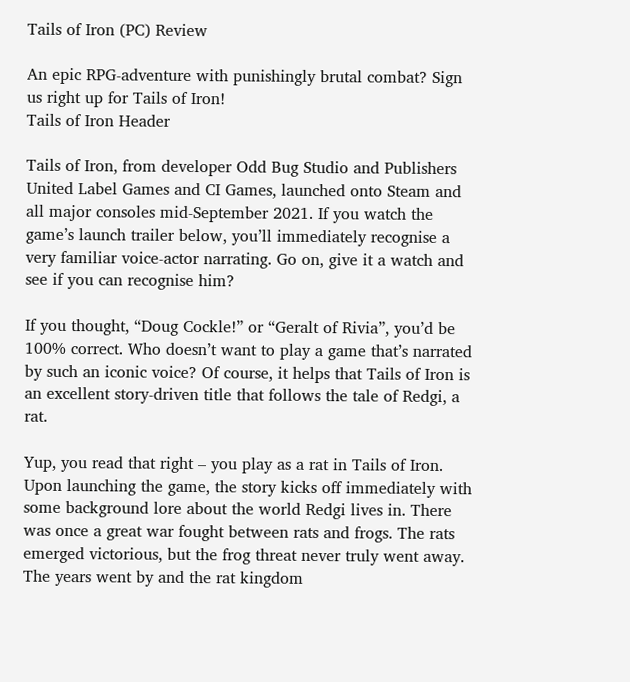Tails of Iron (PC) Review

An epic RPG-adventure with punishingly brutal combat? Sign us right up for Tails of Iron!
Tails of Iron Header

Tails of Iron, from developer Odd Bug Studio and Publishers United Label Games and CI Games, launched onto Steam and all major consoles mid-September 2021. If you watch the game’s launch trailer below, you’ll immediately recognise a very familiar voice-actor narrating. Go on, give it a watch and see if you can recognise him?

If you thought, “Doug Cockle!” or “Geralt of Rivia”, you’d be 100% correct. Who doesn’t want to play a game that’s narrated by such an iconic voice? Of course, it helps that Tails of Iron is an excellent story-driven title that follows the tale of Redgi, a rat.

Yup, you read that right – you play as a rat in Tails of Iron. Upon launching the game, the story kicks off immediately with some background lore about the world Redgi lives in. There was once a great war fought between rats and frogs. The rats emerged victorious, but the frog threat never truly went away. The years went by and the rat kingdom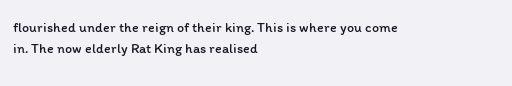flourished under the reign of their king. This is where you come in. The now elderly Rat King has realised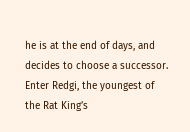he is at the end of days, and decides to choose a successor. Enter Redgi, the youngest of the Rat King’s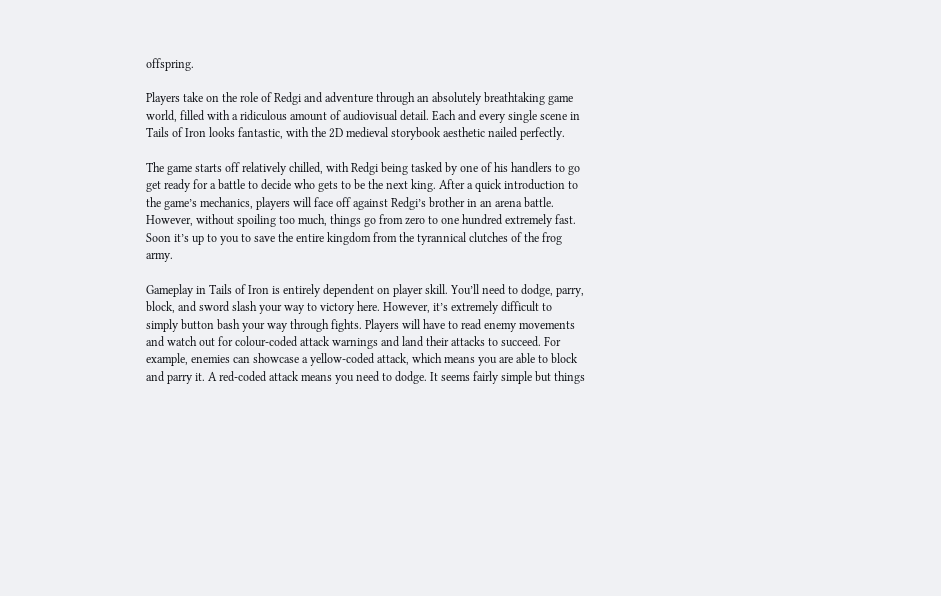offspring.

Players take on the role of Redgi and adventure through an absolutely breathtaking game world, filled with a ridiculous amount of audiovisual detail. Each and every single scene in Tails of Iron looks fantastic, with the 2D medieval storybook aesthetic nailed perfectly.

The game starts off relatively chilled, with Redgi being tasked by one of his handlers to go get ready for a battle to decide who gets to be the next king. After a quick introduction to the game’s mechanics, players will face off against Redgi’s brother in an arena battle. However, without spoiling too much, things go from zero to one hundred extremely fast. Soon it’s up to you to save the entire kingdom from the tyrannical clutches of the frog army.

Gameplay in Tails of Iron is entirely dependent on player skill. You’ll need to dodge, parry, block, and sword slash your way to victory here. However, it’s extremely difficult to simply button bash your way through fights. Players will have to read enemy movements and watch out for colour-coded attack warnings and land their attacks to succeed. For example, enemies can showcase a yellow-coded attack, which means you are able to block and parry it. A red-coded attack means you need to dodge. It seems fairly simple but things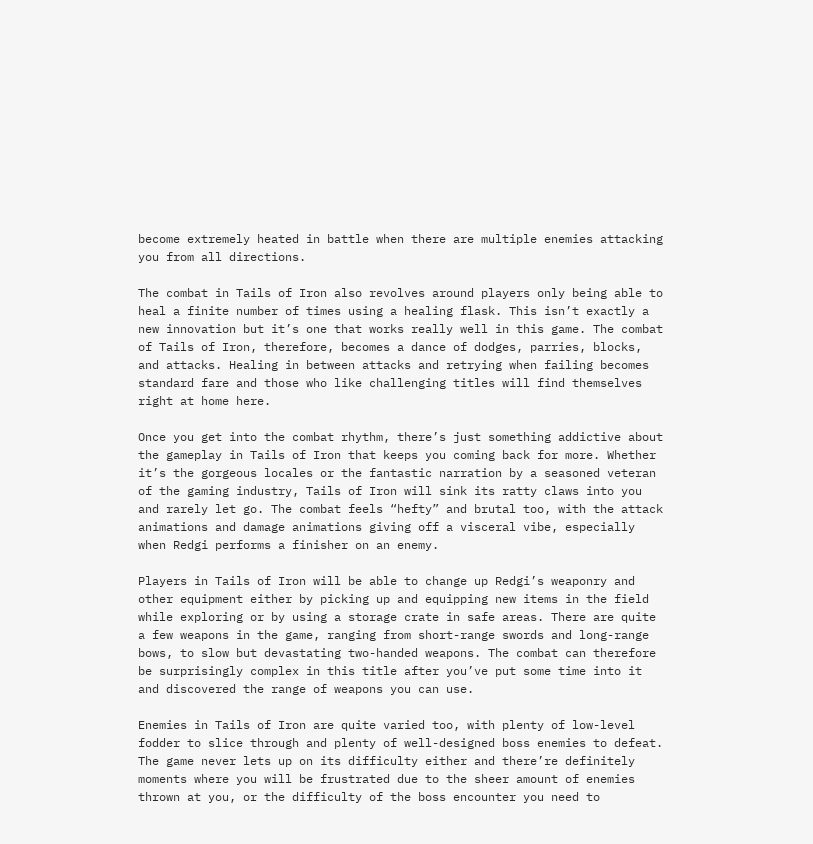become extremely heated in battle when there are multiple enemies attacking you from all directions.

The combat in Tails of Iron also revolves around players only being able to heal a finite number of times using a healing flask. This isn’t exactly a new innovation but it’s one that works really well in this game. The combat of Tails of Iron, therefore, becomes a dance of dodges, parries, blocks, and attacks. Healing in between attacks and retrying when failing becomes standard fare and those who like challenging titles will find themselves right at home here.

Once you get into the combat rhythm, there’s just something addictive about the gameplay in Tails of Iron that keeps you coming back for more. Whether it’s the gorgeous locales or the fantastic narration by a seasoned veteran of the gaming industry, Tails of Iron will sink its ratty claws into you and rarely let go. The combat feels “hefty” and brutal too, with the attack animations and damage animations giving off a visceral vibe, especially when Redgi performs a finisher on an enemy.

Players in Tails of Iron will be able to change up Redgi’s weaponry and other equipment either by picking up and equipping new items in the field while exploring or by using a storage crate in safe areas. There are quite a few weapons in the game, ranging from short-range swords and long-range bows, to slow but devastating two-handed weapons. The combat can therefore be surprisingly complex in this title after you’ve put some time into it and discovered the range of weapons you can use.

Enemies in Tails of Iron are quite varied too, with plenty of low-level fodder to slice through and plenty of well-designed boss enemies to defeat. The game never lets up on its difficulty either and there’re definitely moments where you will be frustrated due to the sheer amount of enemies thrown at you, or the difficulty of the boss encounter you need to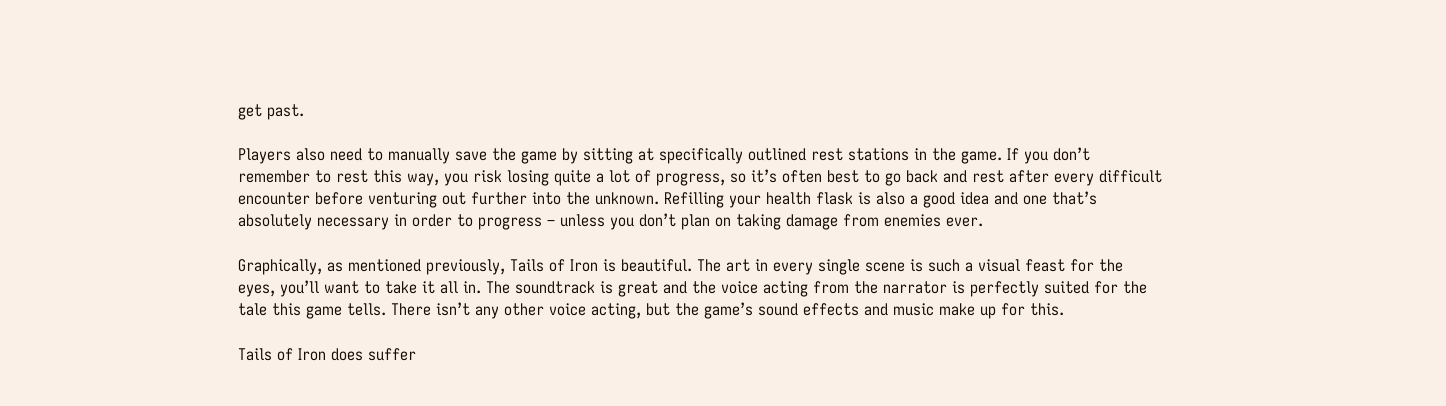get past.

Players also need to manually save the game by sitting at specifically outlined rest stations in the game. If you don’t remember to rest this way, you risk losing quite a lot of progress, so it’s often best to go back and rest after every difficult encounter before venturing out further into the unknown. Refilling your health flask is also a good idea and one that’s absolutely necessary in order to progress – unless you don’t plan on taking damage from enemies ever.

Graphically, as mentioned previously, Tails of Iron is beautiful. The art in every single scene is such a visual feast for the eyes, you’ll want to take it all in. The soundtrack is great and the voice acting from the narrator is perfectly suited for the tale this game tells. There isn’t any other voice acting, but the game’s sound effects and music make up for this.

Tails of Iron does suffer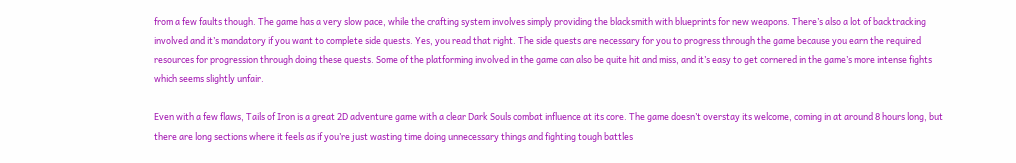from a few faults though. The game has a very slow pace, while the crafting system involves simply providing the blacksmith with blueprints for new weapons. There’s also a lot of backtracking involved and it’s mandatory if you want to complete side quests. Yes, you read that right. The side quests are necessary for you to progress through the game because you earn the required resources for progression through doing these quests. Some of the platforming involved in the game can also be quite hit and miss, and it’s easy to get cornered in the game’s more intense fights which seems slightly unfair.

Even with a few flaws, Tails of Iron is a great 2D adventure game with a clear Dark Souls combat influence at its core. The game doesn’t overstay its welcome, coming in at around 8 hours long, but there are long sections where it feels as if you’re just wasting time doing unnecessary things and fighting tough battles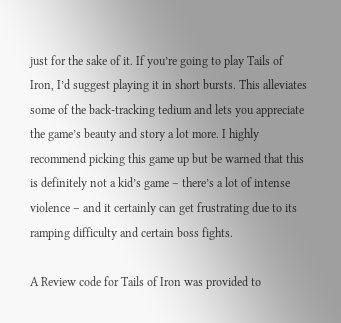just for the sake of it. If you’re going to play Tails of Iron, I’d suggest playing it in short bursts. This alleviates some of the back-tracking tedium and lets you appreciate the game’s beauty and story a lot more. I highly recommend picking this game up but be warned that this is definitely not a kid’s game – there’s a lot of intense violence – and it certainly can get frustrating due to its ramping difficulty and certain boss fights.

A Review code for Tails of Iron was provided to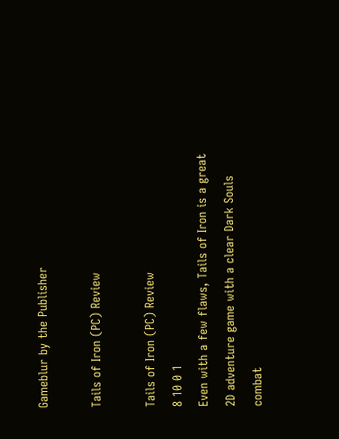Gameblur by the Publisher

Tails of Iron (PC) Review

Tails of Iron (PC) Review
8 10 0 1
Even with a few flaws, Tails of Iron is a great 2D adventure game with a clear Dark Souls combat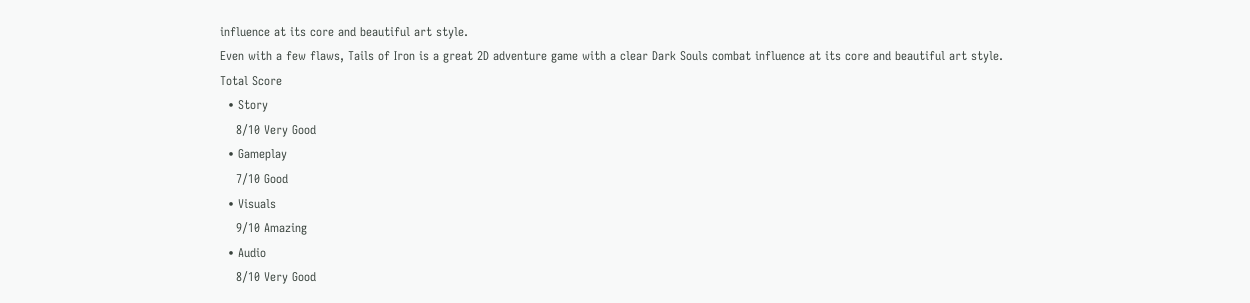influence at its core and beautiful art style.
Even with a few flaws, Tails of Iron is a great 2D adventure game with a clear Dark Souls combat influence at its core and beautiful art style.
Total Score
  • Story
    8/10 Very Good
  • Gameplay
    7/10 Good
  • Visuals
    9/10 Amazing
  • Audio
    8/10 Very Good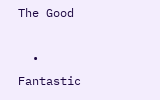The Good

  • Fantastic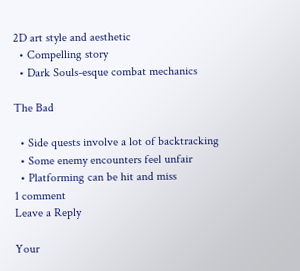2D art style and aesthetic
  • Compelling story
  • Dark Souls-esque combat mechanics

The Bad

  • Side quests involve a lot of backtracking
  • Some enemy encounters feel unfair
  • Platforming can be hit and miss
1 comment
Leave a Reply

Your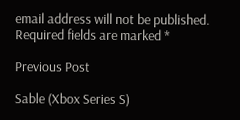email address will not be published. Required fields are marked *

Previous Post

Sable (Xbox Series S)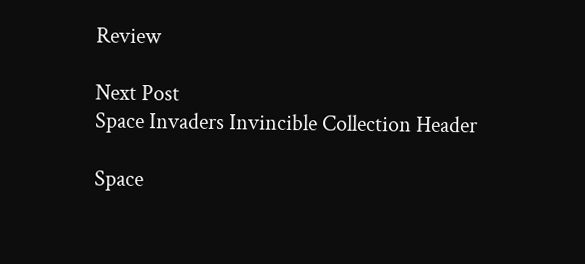Review

Next Post
Space Invaders Invincible Collection Header

Space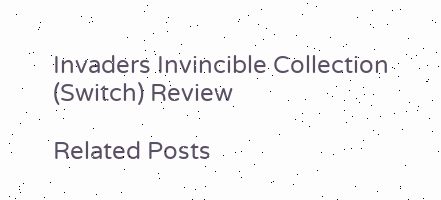Invaders Invincible Collection (Switch) Review

Related Posts